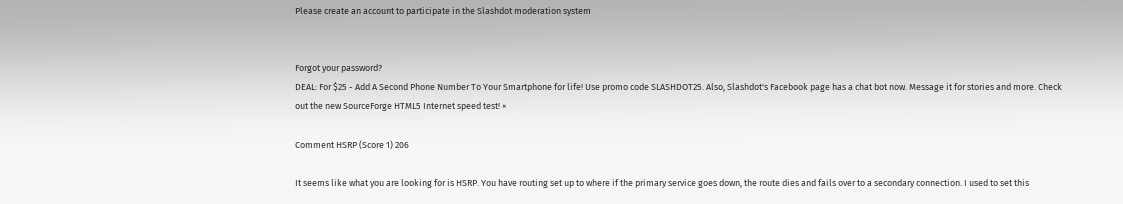Please create an account to participate in the Slashdot moderation system


Forgot your password?
DEAL: For $25 - Add A Second Phone Number To Your Smartphone for life! Use promo code SLASHDOT25. Also, Slashdot's Facebook page has a chat bot now. Message it for stories and more. Check out the new SourceForge HTML5 Internet speed test! ×

Comment HSRP (Score 1) 206

It seems like what you are looking for is HSRP. You have routing set up to where if the primary service goes down, the route dies and fails over to a secondary connection. I used to set this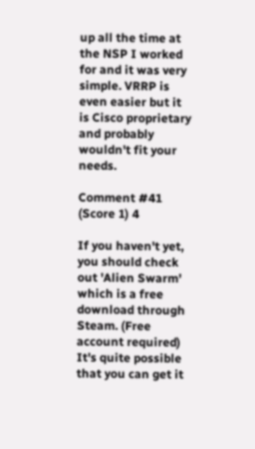up all the time at the NSP I worked for and it was very simple. VRRP is even easier but it is Cisco proprietary and probably wouldn't fit your needs.

Comment #41 (Score 1) 4

If you haven't yet, you should check out 'Alien Swarm' which is a free download through Steam. (Free account required) It's quite possible that you can get it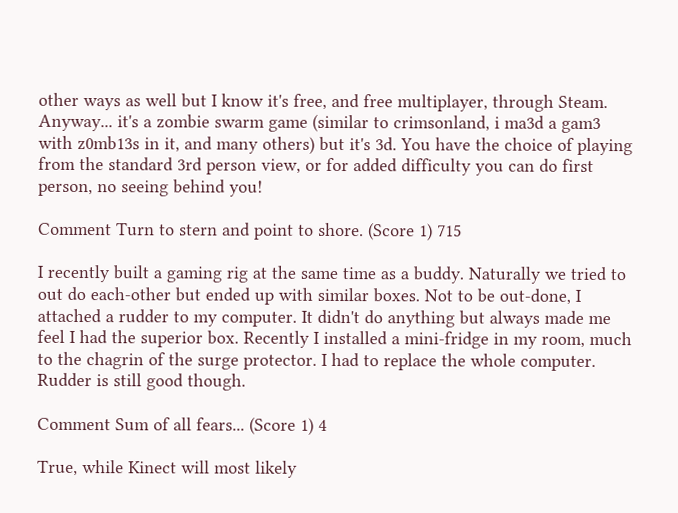other ways as well but I know it's free, and free multiplayer, through Steam. Anyway... it's a zombie swarm game (similar to crimsonland, i ma3d a gam3 with z0mb13s in it, and many others) but it's 3d. You have the choice of playing from the standard 3rd person view, or for added difficulty you can do first person, no seeing behind you!

Comment Turn to stern and point to shore. (Score 1) 715

I recently built a gaming rig at the same time as a buddy. Naturally we tried to out do each-other but ended up with similar boxes. Not to be out-done, I attached a rudder to my computer. It didn't do anything but always made me feel I had the superior box. Recently I installed a mini-fridge in my room, much to the chagrin of the surge protector. I had to replace the whole computer. Rudder is still good though.

Comment Sum of all fears... (Score 1) 4

True, while Kinect will most likely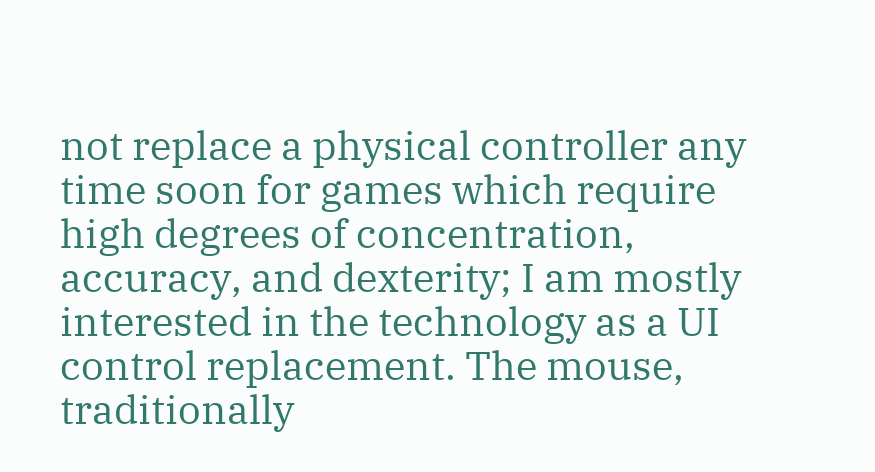not replace a physical controller any time soon for games which require high degrees of concentration, accuracy, and dexterity; I am mostly interested in the technology as a UI control replacement. The mouse, traditionally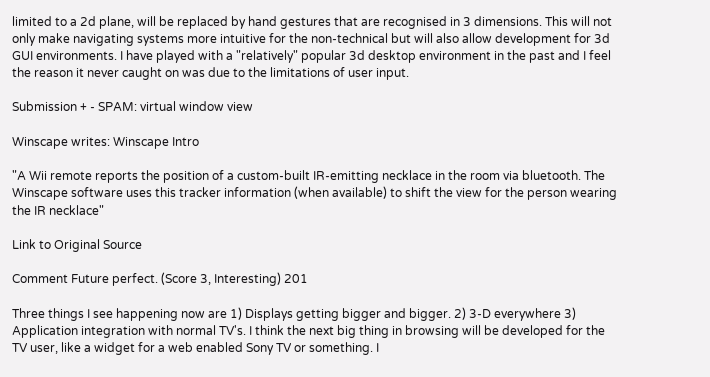limited to a 2d plane, will be replaced by hand gestures that are recognised in 3 dimensions. This will not only make navigating systems more intuitive for the non-technical but will also allow development for 3d GUI environments. I have played with a "relatively" popular 3d desktop environment in the past and I feel the reason it never caught on was due to the limitations of user input.

Submission + - SPAM: virtual window view

Winscape writes: Winscape Intro

"A Wii remote reports the position of a custom-built IR-emitting necklace in the room via bluetooth. The Winscape software uses this tracker information (when available) to shift the view for the person wearing the IR necklace"

Link to Original Source

Comment Future perfect. (Score 3, Interesting) 201

Three things I see happening now are 1) Displays getting bigger and bigger. 2) 3-D everywhere 3) Application integration with normal TV's. I think the next big thing in browsing will be developed for the TV user, like a widget for a web enabled Sony TV or something. I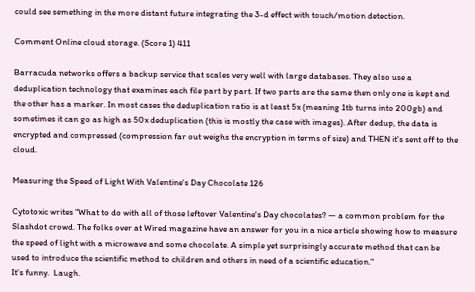could see semething in the more distant future integrating the 3-d effect with touch/motion detection.

Comment Online cloud storage. (Score 1) 411

Barracuda networks offers a backup service that scales very well with large databases. They also use a deduplication technology that examines each file part by part. If two parts are the same then only one is kept and the other has a marker. In most cases the deduplication ratio is at least 5x (meaning 1tb turns into 200gb) and sometimes it can go as high as 50x deduplication (this is mostly the case with images). After dedup, the data is encrypted and compressed (compression far out weighs the encryption in terms of size) and THEN it's sent off to the cloud.

Measuring the Speed of Light With Valentine's Day Chocolate 126

Cytotoxic writes "What to do with all of those leftover Valentine's Day chocolates? — a common problem for the Slashdot crowd. The folks over at Wired magazine have an answer for you in a nice article showing how to measure the speed of light with a microwave and some chocolate. A simple yet surprisingly accurate method that can be used to introduce the scientific method to children and others in need of a scientific education."
It's funny.  Laugh.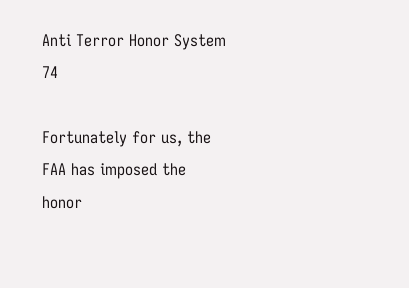Anti Terror Honor System 74

Fortunately for us, the FAA has imposed the honor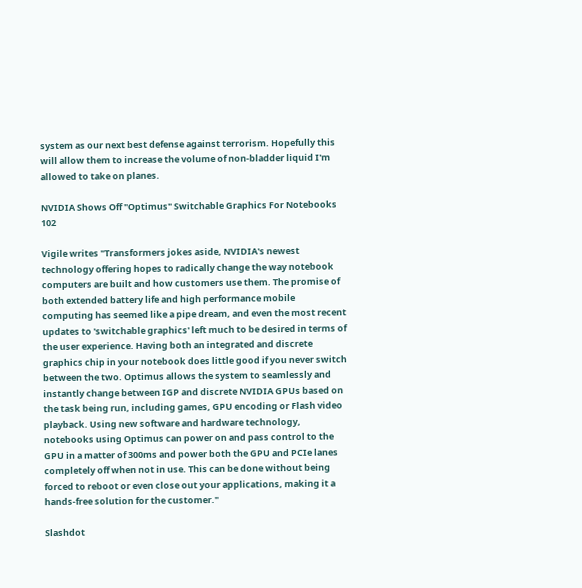system as our next best defense against terrorism. Hopefully this will allow them to increase the volume of non-bladder liquid I'm allowed to take on planes.

NVIDIA Shows Off "Optimus" Switchable Graphics For Notebooks 102

Vigile writes "Transformers jokes aside, NVIDIA's newest technology offering hopes to radically change the way notebook computers are built and how customers use them. The promise of both extended battery life and high performance mobile computing has seemed like a pipe dream, and even the most recent updates to 'switchable graphics' left much to be desired in terms of the user experience. Having both an integrated and discrete graphics chip in your notebook does little good if you never switch between the two. Optimus allows the system to seamlessly and instantly change between IGP and discrete NVIDIA GPUs based on the task being run, including games, GPU encoding or Flash video playback. Using new software and hardware technology, notebooks using Optimus can power on and pass control to the GPU in a matter of 300ms and power both the GPU and PCIe lanes completely off when not in use. This can be done without being forced to reboot or even close out your applications, making it a hands-free solution for the customer."

Slashdot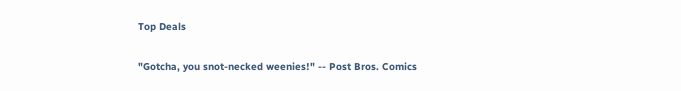Top Deals

"Gotcha, you snot-necked weenies!" -- Post Bros. Comics